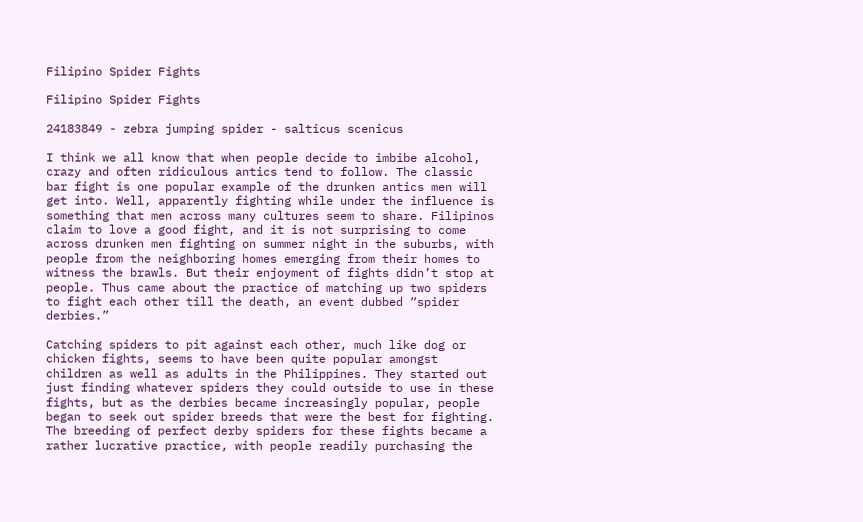Filipino Spider Fights

Filipino Spider Fights

24183849 - zebra jumping spider - salticus scenicus

I think we all know that when people decide to imbibe alcohol, crazy and often ridiculous antics tend to follow. The classic bar fight is one popular example of the drunken antics men will get into. Well, apparently fighting while under the influence is something that men across many cultures seem to share. Filipinos claim to love a good fight, and it is not surprising to come across drunken men fighting on summer night in the suburbs, with people from the neighboring homes emerging from their homes to witness the brawls. But their enjoyment of fights didn’t stop at people. Thus came about the practice of matching up two spiders to fight each other till the death, an event dubbed “spider derbies.”

Catching spiders to pit against each other, much like dog or chicken fights, seems to have been quite popular amongst children as well as adults in the Philippines. They started out just finding whatever spiders they could outside to use in these fights, but as the derbies became increasingly popular, people began to seek out spider breeds that were the best for fighting. The breeding of perfect derby spiders for these fights became a rather lucrative practice, with people readily purchasing the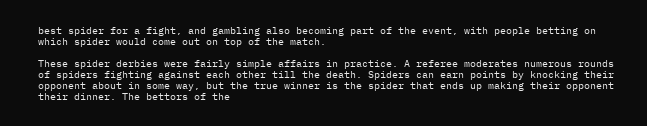best spider for a fight, and gambling also becoming part of the event, with people betting on which spider would come out on top of the match.

These spider derbies were fairly simple affairs in practice. A referee moderates numerous rounds of spiders fighting against each other till the death. Spiders can earn points by knocking their opponent about in some way, but the true winner is the spider that ends up making their opponent their dinner. The bettors of the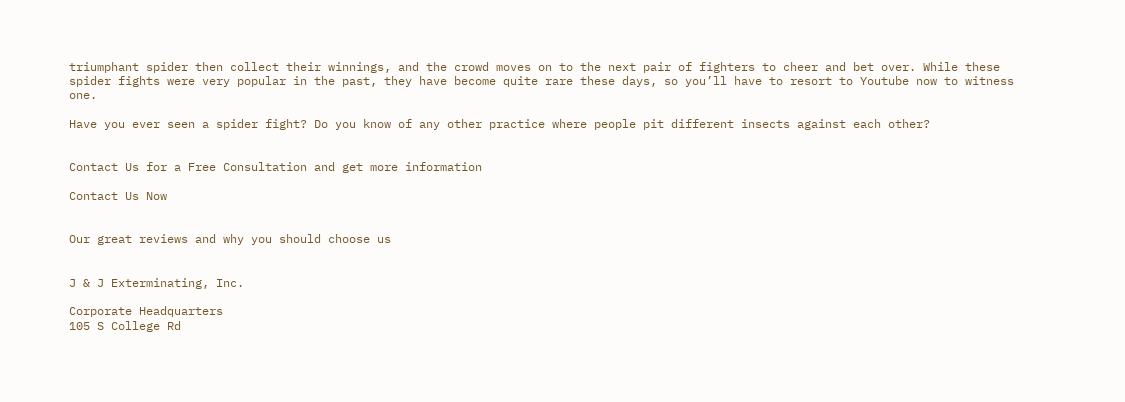triumphant spider then collect their winnings, and the crowd moves on to the next pair of fighters to cheer and bet over. While these spider fights were very popular in the past, they have become quite rare these days, so you’ll have to resort to Youtube now to witness one.

Have you ever seen a spider fight? Do you know of any other practice where people pit different insects against each other?


Contact Us for a Free Consultation and get more information

Contact Us Now


Our great reviews and why you should choose us


J & J Exterminating, Inc.

Corporate Headquarters
105 S College Rd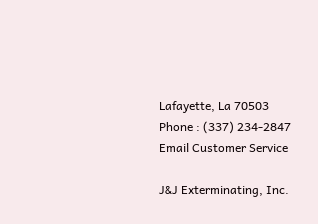Lafayette, La 70503
Phone : (337) 234-2847
Email Customer Service

J&J Exterminating, Inc.